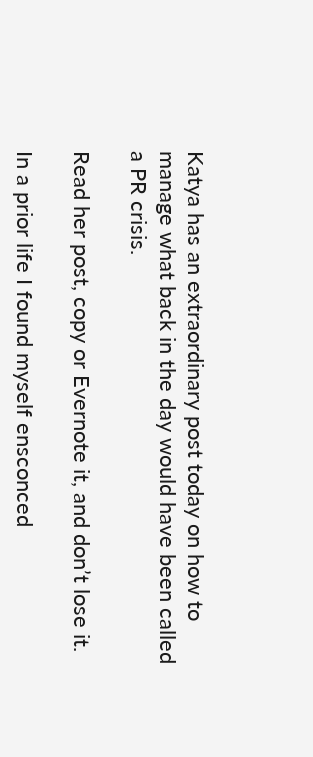Katya has an extraordinary post today on how to manage what back in the day would have been called a PR crisis.

Read her post, copy or Evernote it, and don’t lose it.

In a prior life I found myself ensconced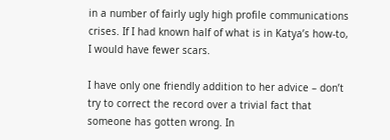in a number of fairly ugly high profile communications crises. If I had known half of what is in Katya’s how-to, I would have fewer scars.

I have only one friendly addition to her advice – don’t try to correct the record over a trivial fact that someone has gotten wrong. In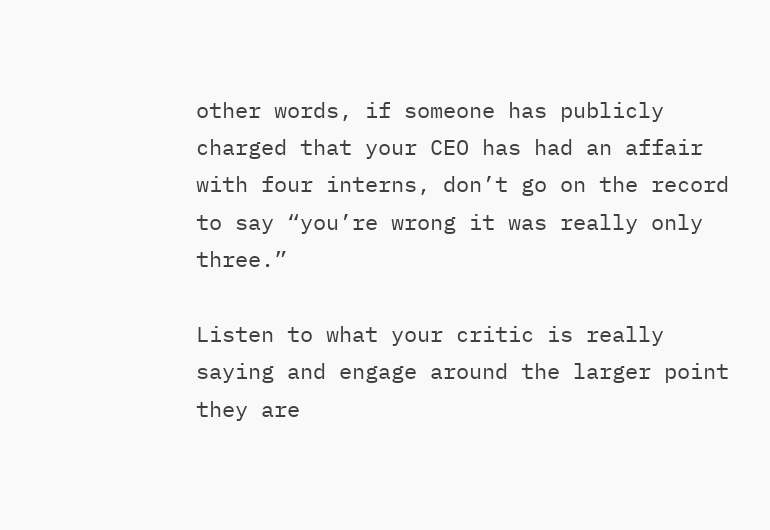other words, if someone has publicly charged that your CEO has had an affair with four interns, don’t go on the record to say “you’re wrong it was really only three.”

Listen to what your critic is really saying and engage around the larger point they are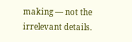making — not the irrelevant details.